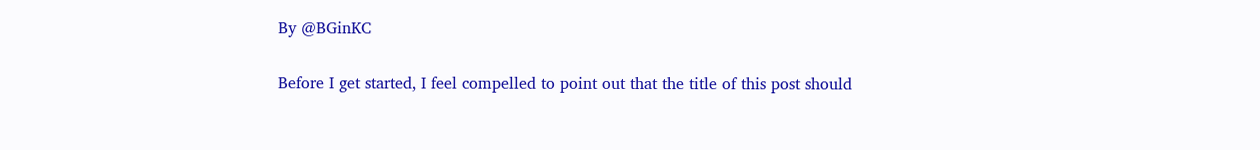By @BGinKC

Before I get started, I feel compelled to point out that the title of this post should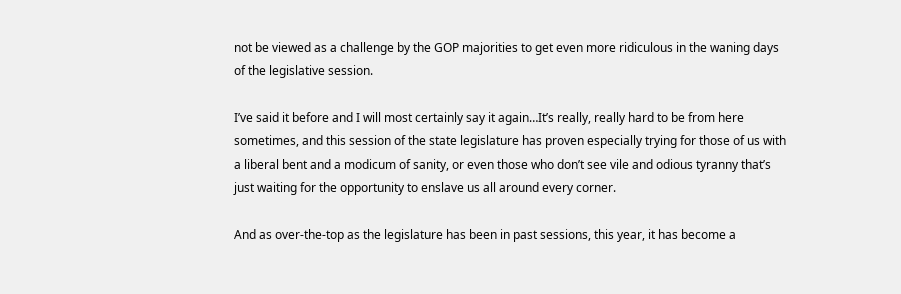not be viewed as a challenge by the GOP majorities to get even more ridiculous in the waning days of the legislative session.

I’ve said it before and I will most certainly say it again…It’s really, really hard to be from here sometimes, and this session of the state legislature has proven especially trying for those of us with a liberal bent and a modicum of sanity, or even those who don’t see vile and odious tyranny that’s just waiting for the opportunity to enslave us all around every corner.

And as over-the-top as the legislature has been in past sessions, this year, it has become a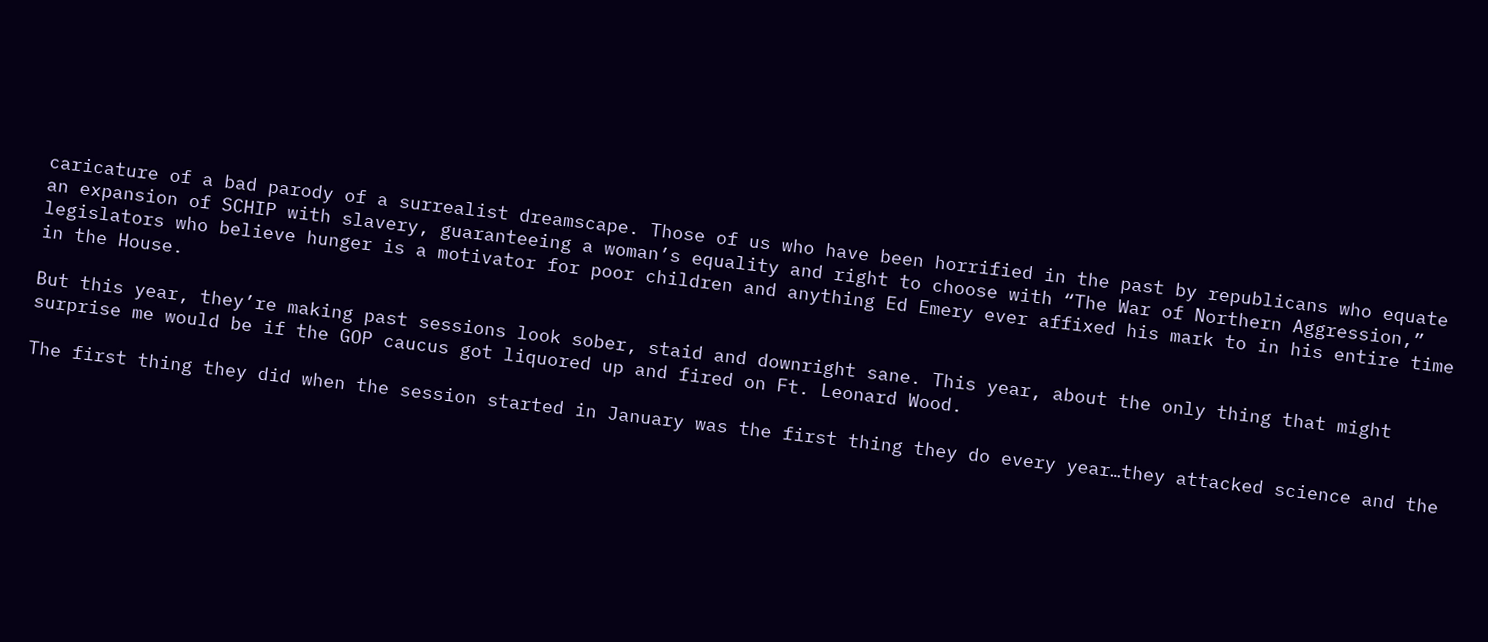caricature of a bad parody of a surrealist dreamscape. Those of us who have been horrified in the past by republicans who equate an expansion of SCHIP with slavery, guaranteeing a woman’s equality and right to choose with “The War of Northern Aggression,” legislators who believe hunger is a motivator for poor children and anything Ed Emery ever affixed his mark to in his entire time in the House.

But this year, they’re making past sessions look sober, staid and downright sane. This year, about the only thing that might surprise me would be if the GOP caucus got liquored up and fired on Ft. Leonard Wood.

The first thing they did when the session started in January was the first thing they do every year…they attacked science and the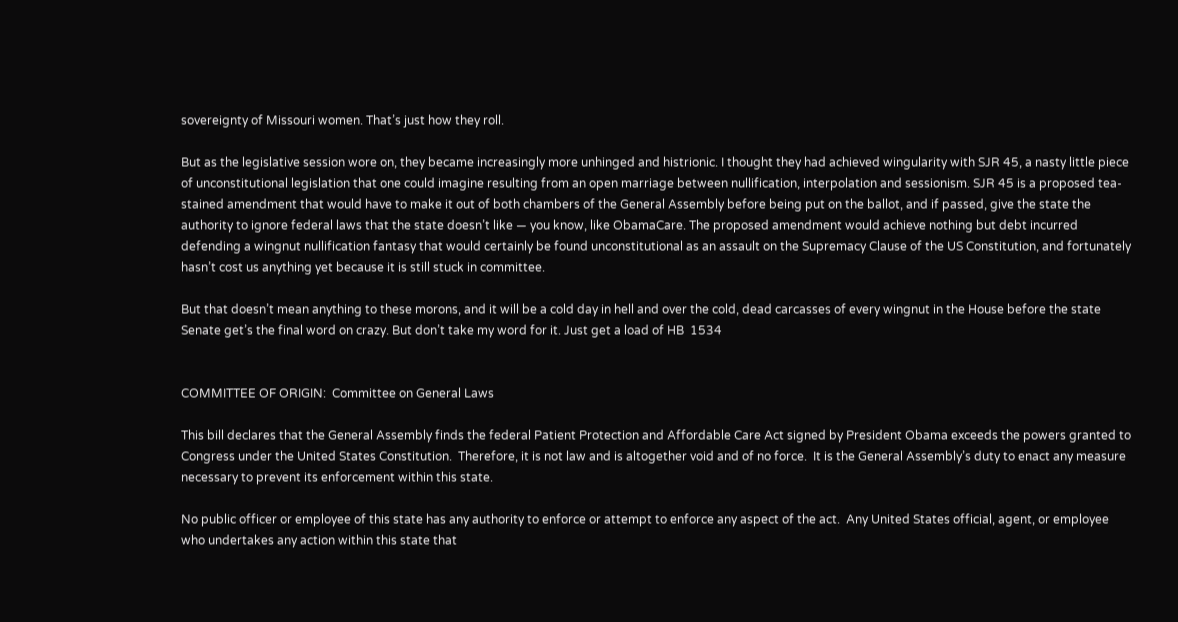sovereignty of Missouri women. That’s just how they roll.

But as the legislative session wore on, they became increasingly more unhinged and histrionic. I thought they had achieved wingularity with SJR 45, a nasty little piece of unconstitutional legislation that one could imagine resulting from an open marriage between nullification, interpolation and sessionism. SJR 45 is a proposed tea-stained amendment that would have to make it out of both chambers of the General Assembly before being put on the ballot, and if passed, give the state the authority to ignore federal laws that the state doesn’t like — you know, like ObamaCare. The proposed amendment would achieve nothing but debt incurred defending a wingnut nullification fantasy that would certainly be found unconstitutional as an assault on the Supremacy Clause of the US Constitution, and fortunately hasn’t cost us anything yet because it is still stuck in committee.

But that doesn’t mean anything to these morons, and it will be a cold day in hell and over the cold, dead carcasses of every wingnut in the House before the state Senate get’s the final word on crazy. But don’t take my word for it. Just get a load of HB  1534


COMMITTEE OF ORIGIN:  Committee on General Laws

This bill declares that the General Assembly finds the federal Patient Protection and Affordable Care Act signed by President Obama exceeds the powers granted to Congress under the United States Constitution.  Therefore, it is not law and is altogether void and of no force.  It is the General Assembly’s duty to enact any measure necessary to prevent its enforcement within this state.

No public officer or employee of this state has any authority to enforce or attempt to enforce any aspect of the act.  Any United States official, agent, or employee who undertakes any action within this state that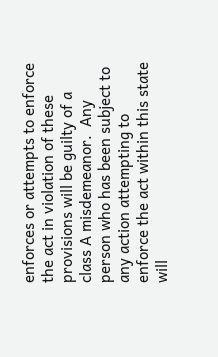enforces or attempts to enforce the act in violation of these provisions will be guilty of a class A misdemeanor.  Any person who has been subject to any action attempting to enforce the act within this state will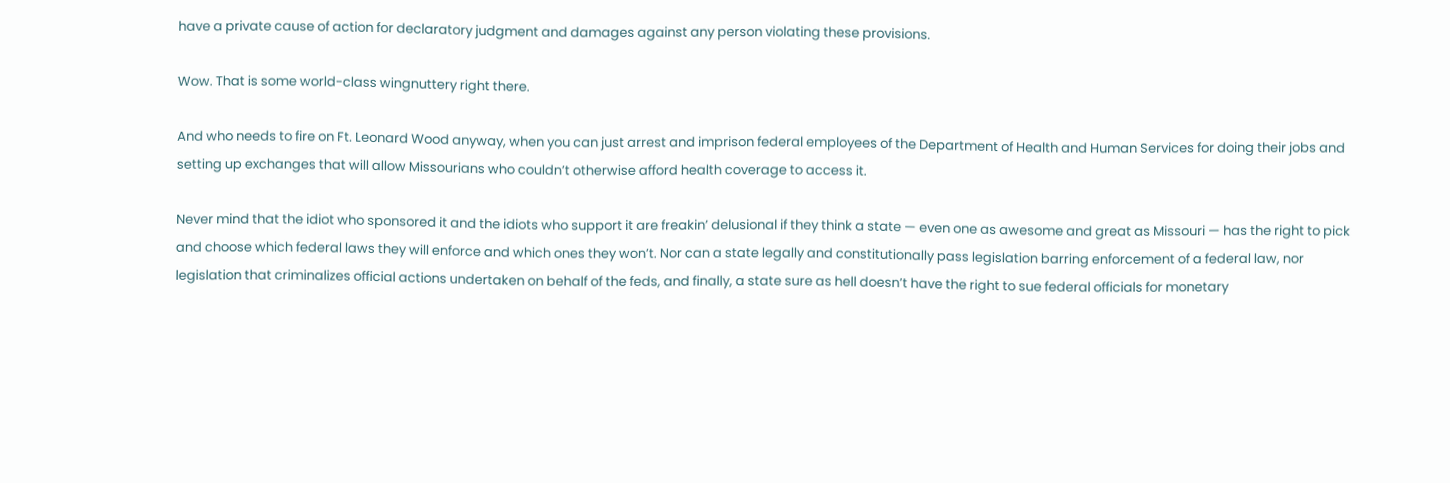have a private cause of action for declaratory judgment and damages against any person violating these provisions.

Wow. That is some world-class wingnuttery right there.

And who needs to fire on Ft. Leonard Wood anyway, when you can just arrest and imprison federal employees of the Department of Health and Human Services for doing their jobs and setting up exchanges that will allow Missourians who couldn’t otherwise afford health coverage to access it.

Never mind that the idiot who sponsored it and the idiots who support it are freakin’ delusional if they think a state — even one as awesome and great as Missouri — has the right to pick and choose which federal laws they will enforce and which ones they won’t. Nor can a state legally and constitutionally pass legislation barring enforcement of a federal law, nor legislation that criminalizes official actions undertaken on behalf of the feds, and finally, a state sure as hell doesn’t have the right to sue federal officials for monetary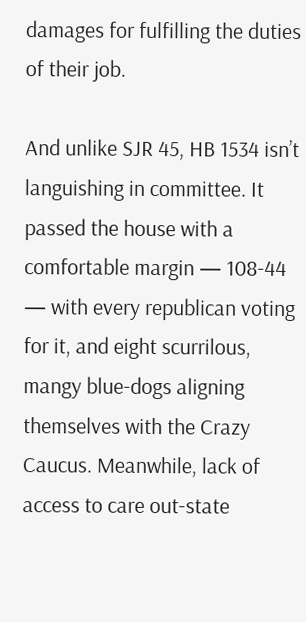damages for fulfilling the duties of their job.

And unlike SJR 45, HB 1534 isn’t languishing in committee. It passed the house with a comfortable margin — 108-44 — with every republican voting for it, and eight scurrilous, mangy blue-dogs aligning themselves with the Crazy Caucus. Meanwhile, lack of access to care out-state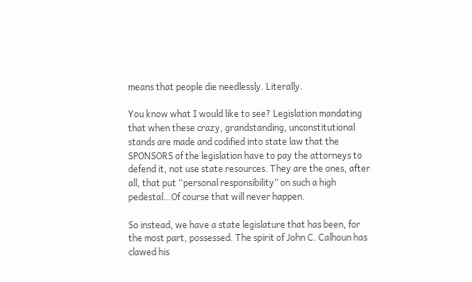means that people die needlessly. Literally.

You know what I would like to see? Legislation mandating that when these crazy, grandstanding, unconstitutional stands are made and codified into state law that the SPONSORS of the legislation have to pay the attorneys to defend it, not use state resources. They are the ones, after all, that put “personal responsibility” on such a high pedestal…Of course that will never happen.

So instead, we have a state legislature that has been, for the most part, possessed. The spirit of John C. Calhoun has clawed his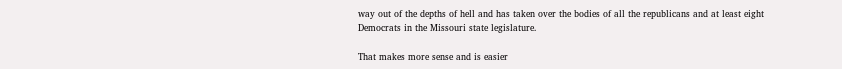way out of the depths of hell and has taken over the bodies of all the republicans and at least eight Democrats in the Missouri state legislature.

That makes more sense and is easier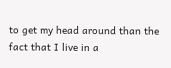to get my head around than the fact that I live in a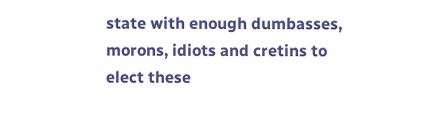state with enough dumbasses, morons, idiots and cretins to elect these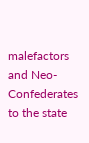malefactors and Neo-Confederates to the state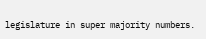legislature in super majority numbers.